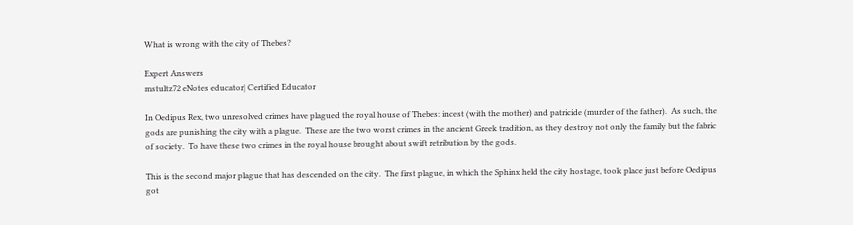What is wrong with the city of Thebes?

Expert Answers
mstultz72 eNotes educator| Certified Educator

In Oedipus Rex, two unresolved crimes have plagued the royal house of Thebes: incest (with the mother) and patricide (murder of the father).  As such, the gods are punishing the city with a plague.  These are the two worst crimes in the ancient Greek tradition, as they destroy not only the family but the fabric of society.  To have these two crimes in the royal house brought about swift retribution by the gods.

This is the second major plague that has descended on the city.  The first plague, in which the Sphinx held the city hostage, took place just before Oedipus got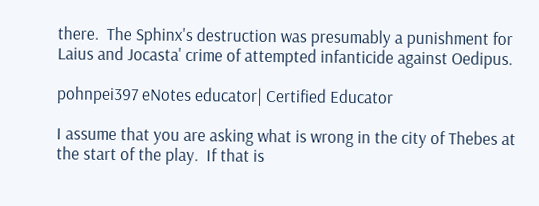there.  The Sphinx's destruction was presumably a punishment for Laius and Jocasta' crime of attempted infanticide against Oedipus.

pohnpei397 eNotes educator| Certified Educator

I assume that you are asking what is wrong in the city of Thebes at the start of the play.  If that is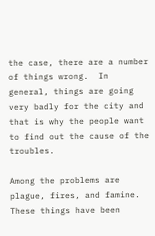the case, there are a number of things wrong.  In general, things are going very badly for the city and that is why the people want to find out the cause of the troubles.

Among the problems are plague, fires, and famine.  These things have been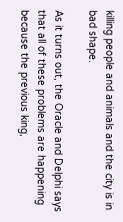killing people and animals and the city is in bad shape.

As it turns out, the Oracle and Delphi says that all of these problems are happening because the previous king,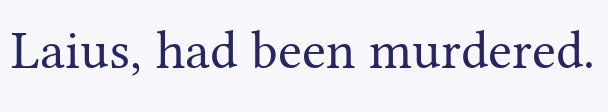Laius, had been murdered.